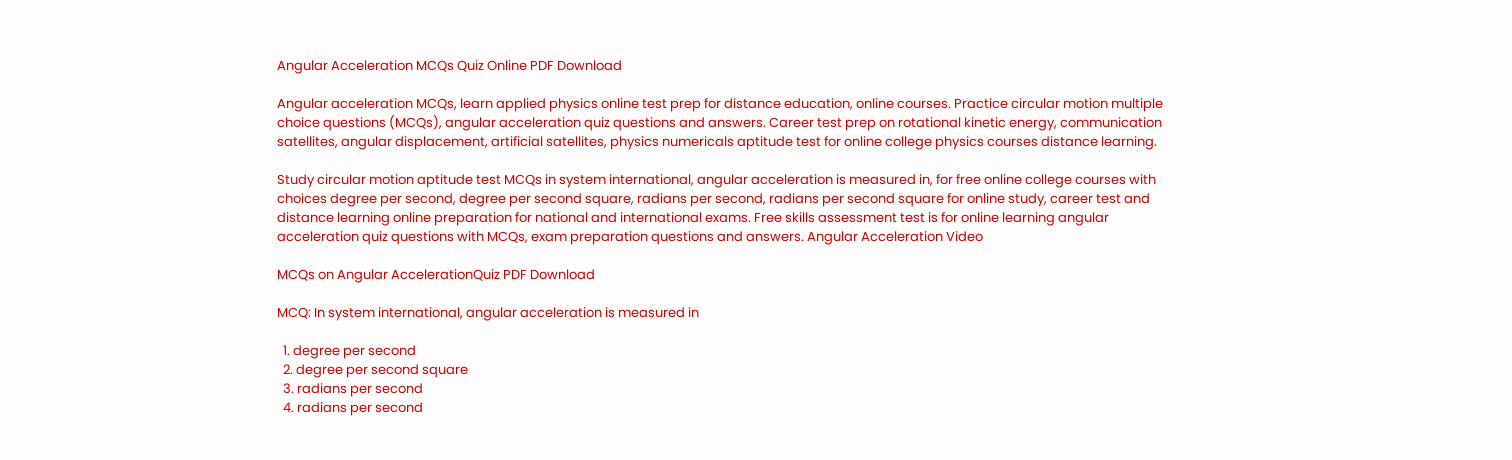Angular Acceleration MCQs Quiz Online PDF Download

Angular acceleration MCQs, learn applied physics online test prep for distance education, online courses. Practice circular motion multiple choice questions (MCQs), angular acceleration quiz questions and answers. Career test prep on rotational kinetic energy, communication satellites, angular displacement, artificial satellites, physics numericals aptitude test for online college physics courses distance learning.

Study circular motion aptitude test MCQs in system international, angular acceleration is measured in, for free online college courses with choices degree per second, degree per second square, radians per second, radians per second square for online study, career test and distance learning online preparation for national and international exams. Free skills assessment test is for online learning angular acceleration quiz questions with MCQs, exam preparation questions and answers. Angular Acceleration Video

MCQs on Angular AccelerationQuiz PDF Download

MCQ: In system international, angular acceleration is measured in

  1. degree per second
  2. degree per second square
  3. radians per second
  4. radians per second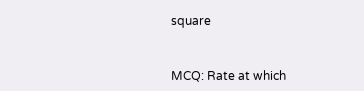square


MCQ: Rate at which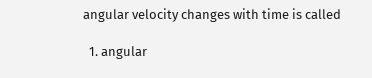angular velocity changes with time is called

  1. angular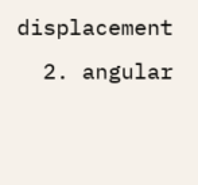displacement
  2. angular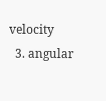velocity
  3. angular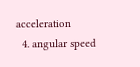acceleration
  4. angular speed